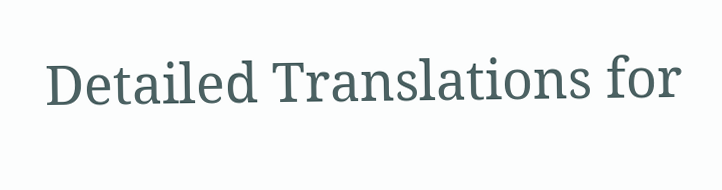Detailed Translations for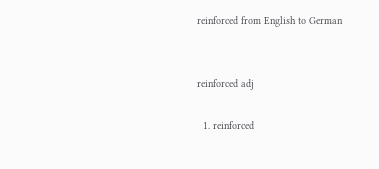reinforced from English to German


reinforced adj

  1. reinforced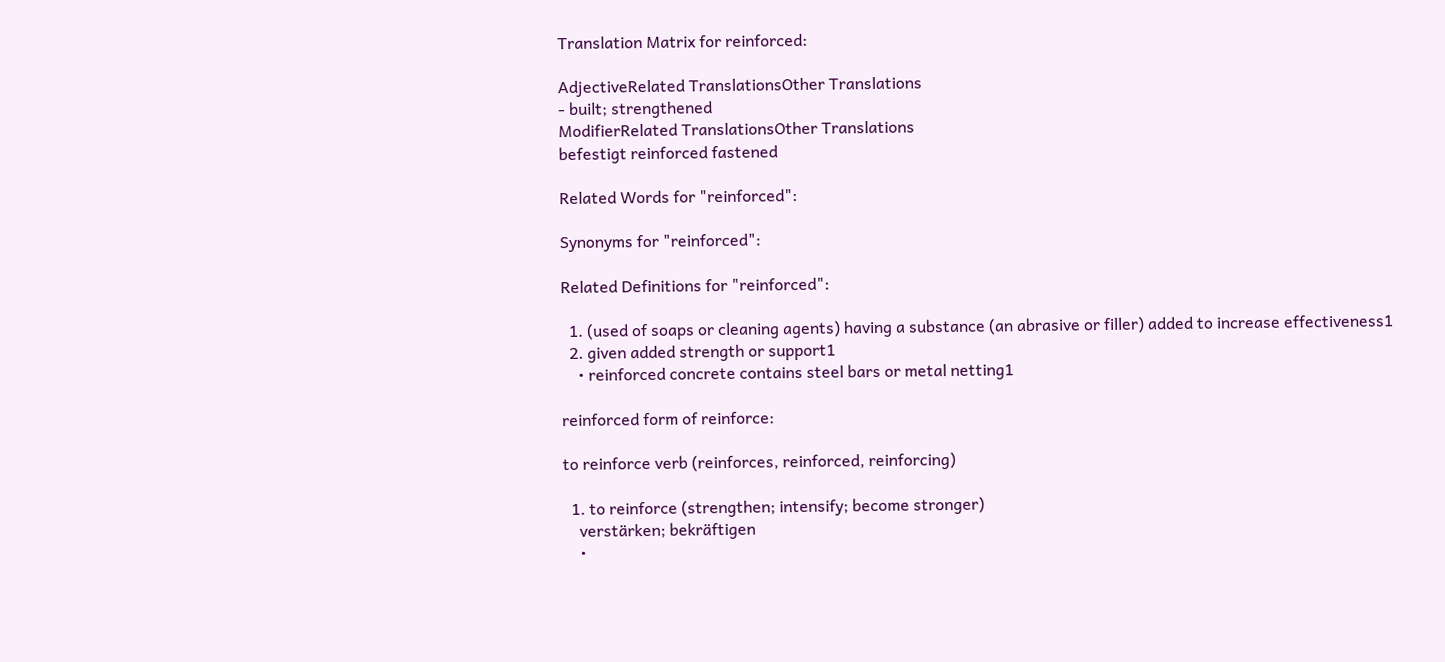Translation Matrix for reinforced:

AdjectiveRelated TranslationsOther Translations
- built; strengthened
ModifierRelated TranslationsOther Translations
befestigt reinforced fastened

Related Words for "reinforced":

Synonyms for "reinforced":

Related Definitions for "reinforced":

  1. (used of soaps or cleaning agents) having a substance (an abrasive or filler) added to increase effectiveness1
  2. given added strength or support1
    • reinforced concrete contains steel bars or metal netting1

reinforced form of reinforce:

to reinforce verb (reinforces, reinforced, reinforcing)

  1. to reinforce (strengthen; intensify; become stronger)
    verstärken; bekräftigen
    •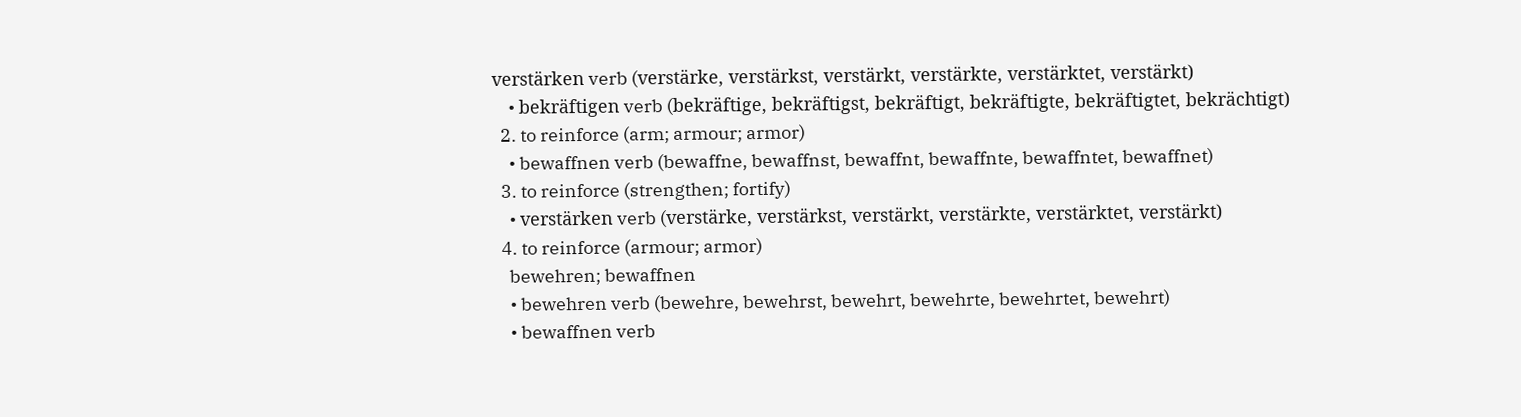verstärken verb (verstärke, verstärkst, verstärkt, verstärkte, verstärktet, verstärkt)
    • bekräftigen verb (bekräftige, bekräftigst, bekräftigt, bekräftigte, bekräftigtet, bekrächtigt)
  2. to reinforce (arm; armour; armor)
    • bewaffnen verb (bewaffne, bewaffnst, bewaffnt, bewaffnte, bewaffntet, bewaffnet)
  3. to reinforce (strengthen; fortify)
    • verstärken verb (verstärke, verstärkst, verstärkt, verstärkte, verstärktet, verstärkt)
  4. to reinforce (armour; armor)
    bewehren; bewaffnen
    • bewehren verb (bewehre, bewehrst, bewehrt, bewehrte, bewehrtet, bewehrt)
    • bewaffnen verb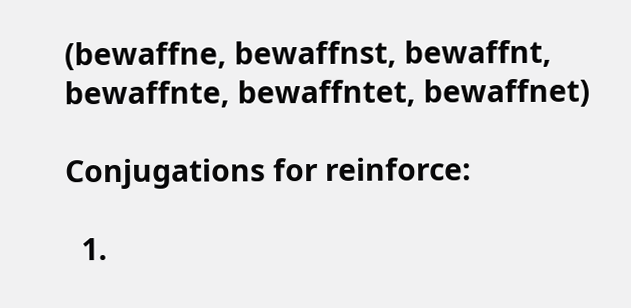(bewaffne, bewaffnst, bewaffnt, bewaffnte, bewaffntet, bewaffnet)

Conjugations for reinforce:

  1.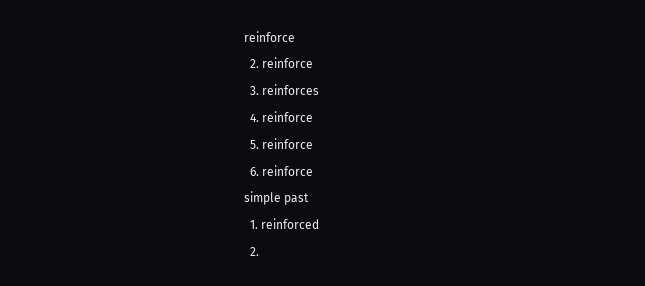reinforce
  2. reinforce
  3. reinforces
  4. reinforce
  5. reinforce
  6. reinforce
simple past
  1. reinforced
  2.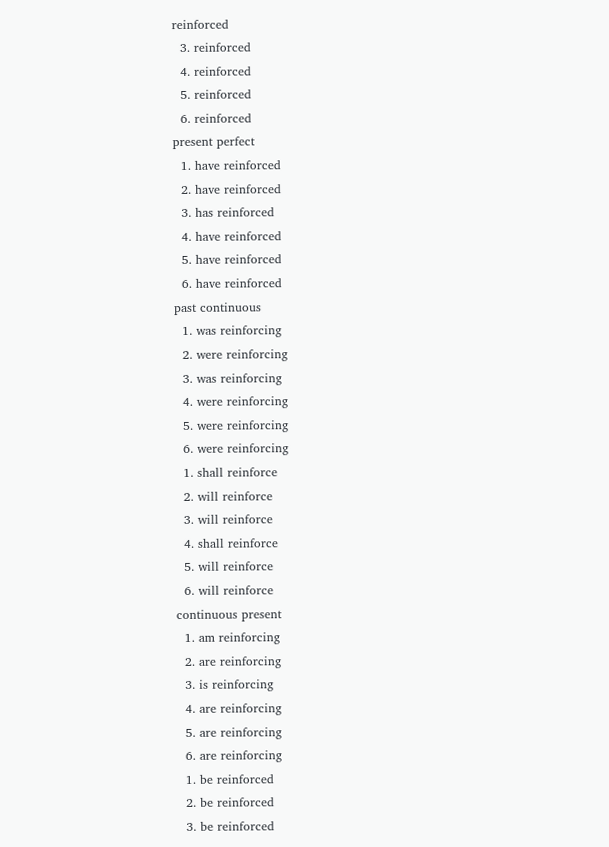reinforced
  3. reinforced
  4. reinforced
  5. reinforced
  6. reinforced
present perfect
  1. have reinforced
  2. have reinforced
  3. has reinforced
  4. have reinforced
  5. have reinforced
  6. have reinforced
past continuous
  1. was reinforcing
  2. were reinforcing
  3. was reinforcing
  4. were reinforcing
  5. were reinforcing
  6. were reinforcing
  1. shall reinforce
  2. will reinforce
  3. will reinforce
  4. shall reinforce
  5. will reinforce
  6. will reinforce
continuous present
  1. am reinforcing
  2. are reinforcing
  3. is reinforcing
  4. are reinforcing
  5. are reinforcing
  6. are reinforcing
  1. be reinforced
  2. be reinforced
  3. be reinforced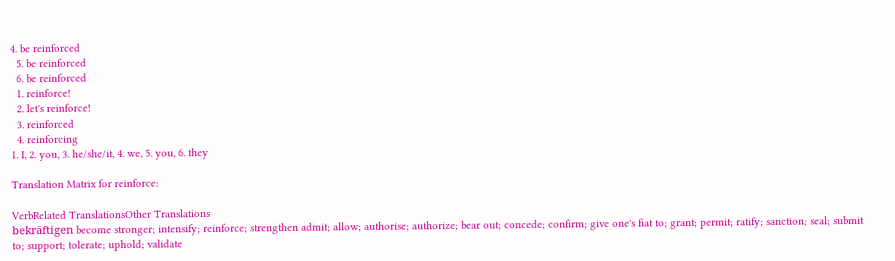4. be reinforced
  5. be reinforced
  6. be reinforced
  1. reinforce!
  2. let's reinforce!
  3. reinforced
  4. reinforcing
1. I, 2. you, 3. he/she/it, 4. we, 5. you, 6. they

Translation Matrix for reinforce:

VerbRelated TranslationsOther Translations
bekräftigen become stronger; intensify; reinforce; strengthen admit; allow; authorise; authorize; bear out; concede; confirm; give one's fiat to; grant; permit; ratify; sanction; seal; submit to; support; tolerate; uphold; validate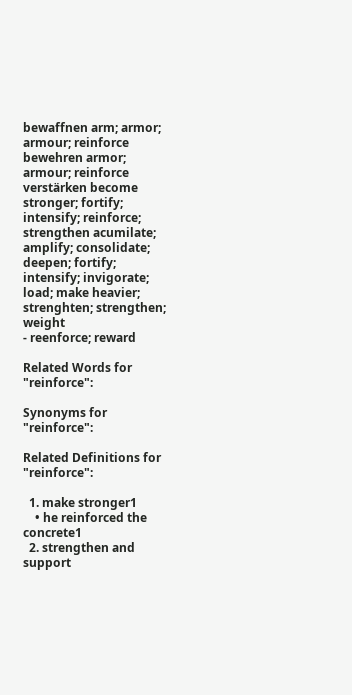bewaffnen arm; armor; armour; reinforce
bewehren armor; armour; reinforce
verstärken become stronger; fortify; intensify; reinforce; strengthen acumilate; amplify; consolidate; deepen; fortify; intensify; invigorate; load; make heavier; strenghten; strengthen; weight
- reenforce; reward

Related Words for "reinforce":

Synonyms for "reinforce":

Related Definitions for "reinforce":

  1. make stronger1
    • he reinforced the concrete1
  2. strengthen and support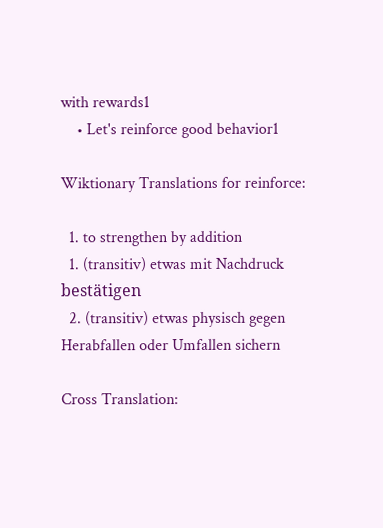with rewards1
    • Let's reinforce good behavior1

Wiktionary Translations for reinforce:

  1. to strengthen by addition
  1. (transitiv) etwas mit Nachdruck bestätigen
  2. (transitiv) etwas physisch gegen Herabfallen oder Umfallen sichern

Cross Translation: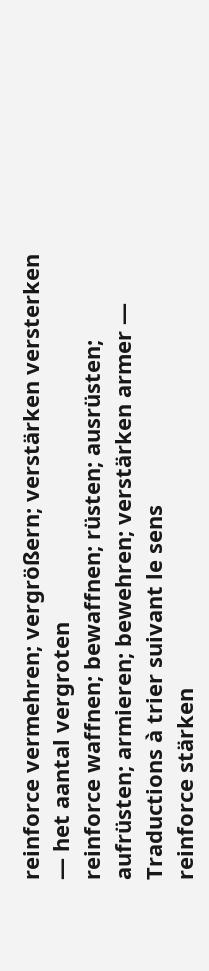reinforce vermehren; vergrößern; verstärken versterken — het aantal vergroten
reinforce waffnen; bewaffnen; rüsten; ausrüsten; aufrüsten; armieren; bewehren; verstärken armer — Traductions à trier suivant le sens
reinforce stärken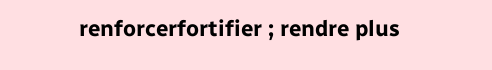renforcerfortifier ; rendre plus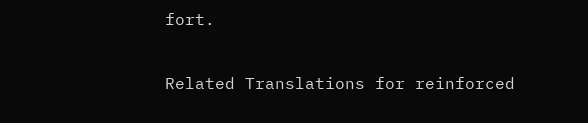fort.

Related Translations for reinforced